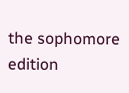the sophomore edition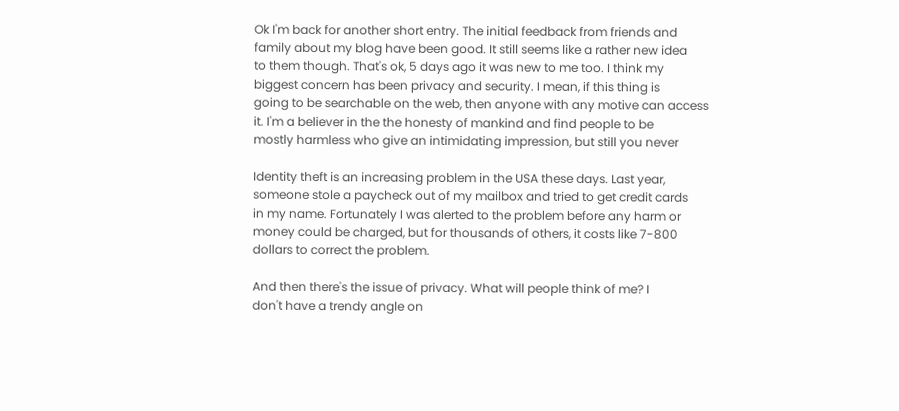Ok I'm back for another short entry. The initial feedback from friends and
family about my blog have been good. It still seems like a rather new idea
to them though. That's ok, 5 days ago it was new to me too. I think my
biggest concern has been privacy and security. I mean, if this thing is
going to be searchable on the web, then anyone with any motive can access
it. I'm a believer in the the honesty of mankind and find people to be
mostly harmless who give an intimidating impression, but still you never

Identity theft is an increasing problem in the USA these days. Last year,
someone stole a paycheck out of my mailbox and tried to get credit cards
in my name. Fortunately I was alerted to the problem before any harm or
money could be charged, but for thousands of others, it costs like 7-800
dollars to correct the problem.

And then there's the issue of privacy. What will people think of me? I
don't have a trendy angle on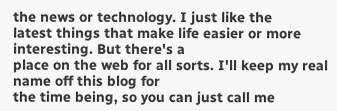the news or technology. I just like the
latest things that make life easier or more interesting. But there's a
place on the web for all sorts. I'll keep my real name off this blog for
the time being, so you can just call me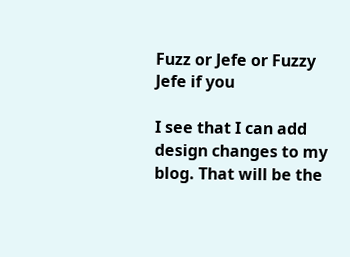Fuzz or Jefe or Fuzzy Jefe if you

I see that I can add design changes to my blog. That will be the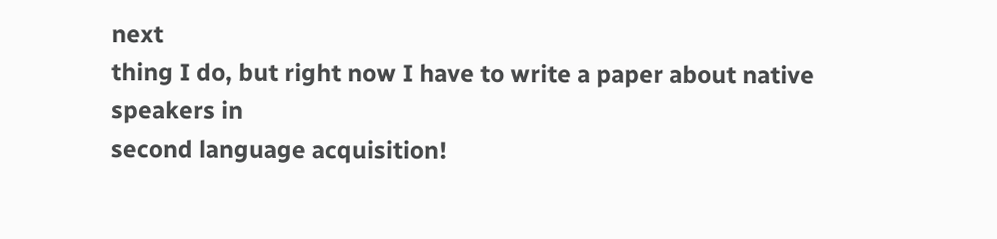next
thing I do, but right now I have to write a paper about native speakers in
second language acquisition!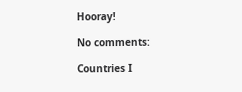Hooray!

No comments:

Countries I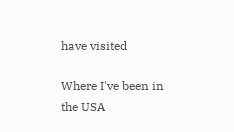have visited

Where I've been in the USA